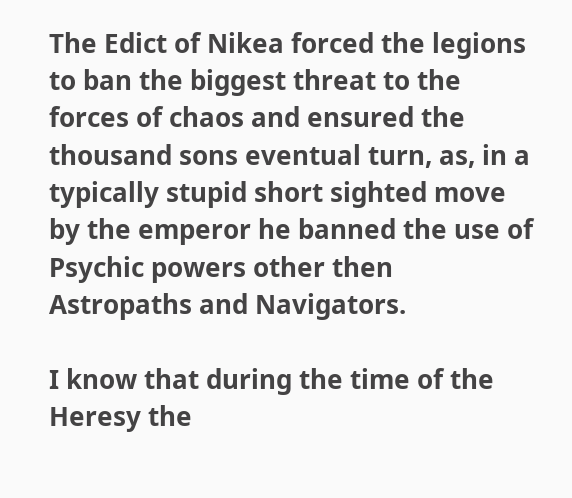The Edict of Nikea forced the legions to ban the biggest threat to the forces of chaos and ensured the thousand sons eventual turn, as, in a typically stupid short sighted move by the emperor he banned the use of Psychic powers other then Astropaths and Navigators.

I know that during the time of the Heresy the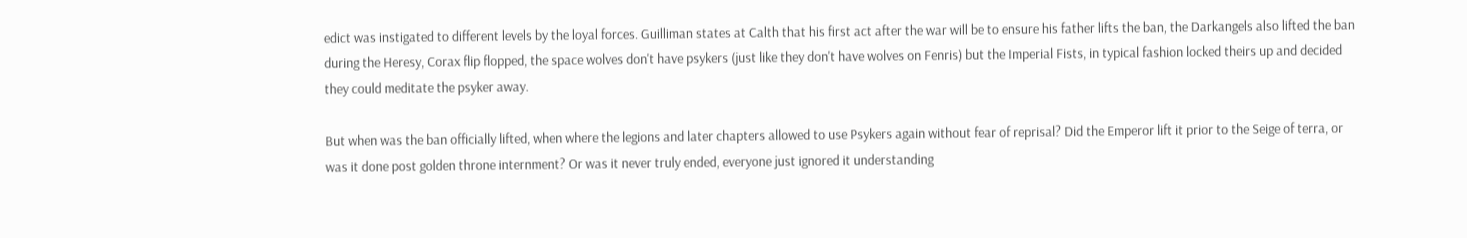edict was instigated to different levels by the loyal forces. Guilliman states at Calth that his first act after the war will be to ensure his father lifts the ban, the Darkangels also lifted the ban during the Heresy, Corax flip flopped, the space wolves don't have psykers (just like they don't have wolves on Fenris) but the Imperial Fists, in typical fashion locked theirs up and decided they could meditate the psyker away.

But when was the ban officially lifted, when where the legions and later chapters allowed to use Psykers again without fear of reprisal? Did the Emperor lift it prior to the Seige of terra, or was it done post golden throne internment? Or was it never truly ended, everyone just ignored it understanding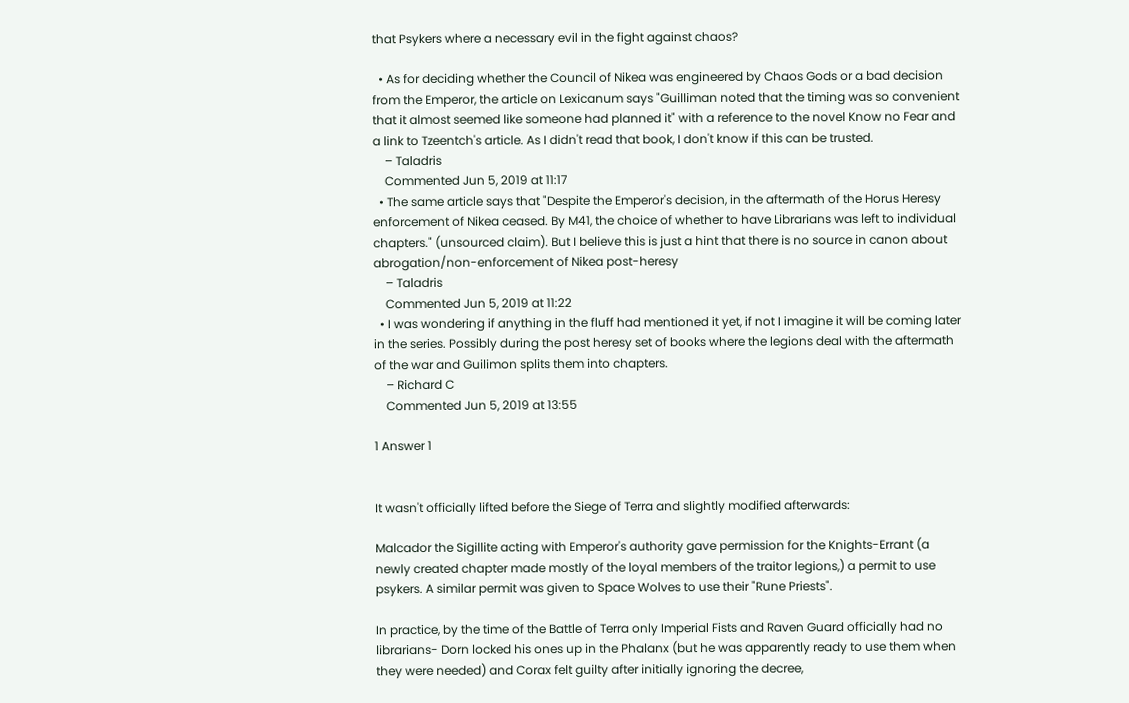that Psykers where a necessary evil in the fight against chaos?

  • As for deciding whether the Council of Nikea was engineered by Chaos Gods or a bad decision from the Emperor, the article on Lexicanum says "Guilliman noted that the timing was so convenient that it almost seemed like someone had planned it" with a reference to the novel Know no Fear and a link to Tzeentch's article. As I didn't read that book, I don't know if this can be trusted.
    – Taladris
    Commented Jun 5, 2019 at 11:17
  • The same article says that "Despite the Emperor's decision, in the aftermath of the Horus Heresy enforcement of Nikea ceased. By M41, the choice of whether to have Librarians was left to individual chapters." (unsourced claim). But I believe this is just a hint that there is no source in canon about abrogation/non-enforcement of Nikea post-heresy
    – Taladris
    Commented Jun 5, 2019 at 11:22
  • I was wondering if anything in the fluff had mentioned it yet, if not I imagine it will be coming later in the series. Possibly during the post heresy set of books where the legions deal with the aftermath of the war and Guilimon splits them into chapters.
    – Richard C
    Commented Jun 5, 2019 at 13:55

1 Answer 1


It wasn't officially lifted before the Siege of Terra and slightly modified afterwards:

Malcador the Sigillite acting with Emperor's authority gave permission for the Knights-Errant (a newly created chapter made mostly of the loyal members of the traitor legions,) a permit to use psykers. A similar permit was given to Space Wolves to use their "Rune Priests".

In practice, by the time of the Battle of Terra only Imperial Fists and Raven Guard officially had no librarians- Dorn locked his ones up in the Phalanx (but he was apparently ready to use them when they were needed) and Corax felt guilty after initially ignoring the decree,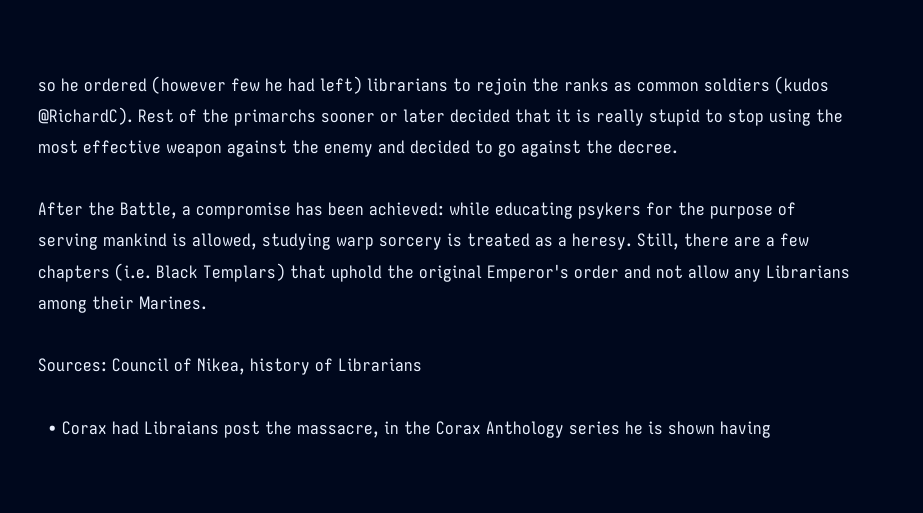so he ordered (however few he had left) librarians to rejoin the ranks as common soldiers (kudos @RichardC). Rest of the primarchs sooner or later decided that it is really stupid to stop using the most effective weapon against the enemy and decided to go against the decree.

After the Battle, a compromise has been achieved: while educating psykers for the purpose of serving mankind is allowed, studying warp sorcery is treated as a heresy. Still, there are a few chapters (i.e. Black Templars) that uphold the original Emperor's order and not allow any Librarians among their Marines.

Sources: Council of Nikea, history of Librarians

  • Corax had Libraians post the massacre, in the Corax Anthology series he is shown having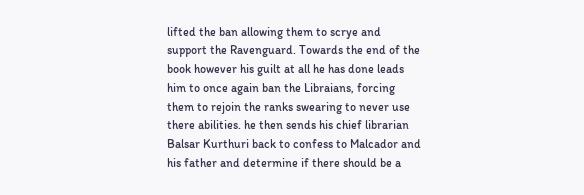lifted the ban allowing them to scrye and support the Ravenguard. Towards the end of the book however his guilt at all he has done leads him to once again ban the Libraians, forcing them to rejoin the ranks swearing to never use there abilities. he then sends his chief librarian Balsar Kurthuri back to confess to Malcador and his father and determine if there should be a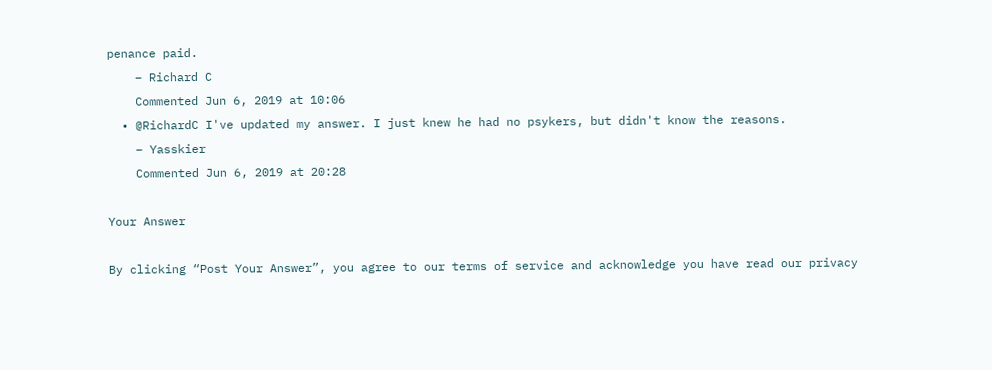penance paid.
    – Richard C
    Commented Jun 6, 2019 at 10:06
  • @RichardC I've updated my answer. I just knew he had no psykers, but didn't know the reasons.
    – Yasskier
    Commented Jun 6, 2019 at 20:28

Your Answer

By clicking “Post Your Answer”, you agree to our terms of service and acknowledge you have read our privacy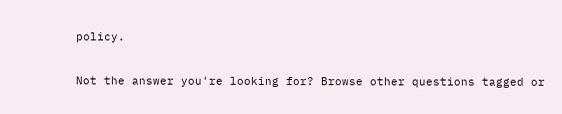policy.

Not the answer you're looking for? Browse other questions tagged or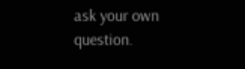ask your own question.